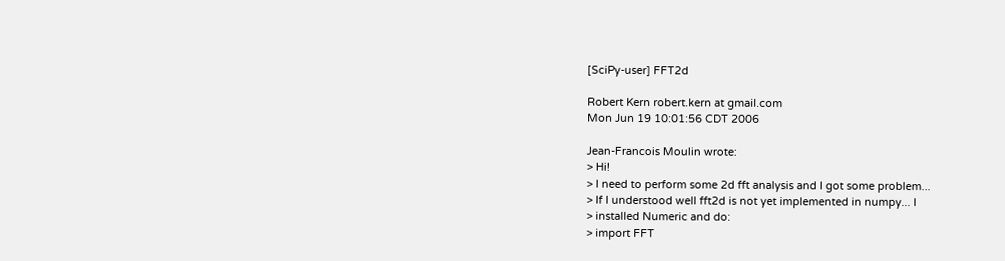[SciPy-user] FFT2d

Robert Kern robert.kern at gmail.com
Mon Jun 19 10:01:56 CDT 2006

Jean-Francois Moulin wrote:
> Hi!
> I need to perform some 2d fft analysis and I got some problem...
> If I understood well fft2d is not yet implemented in numpy... I
> installed Numeric and do:
> import FFT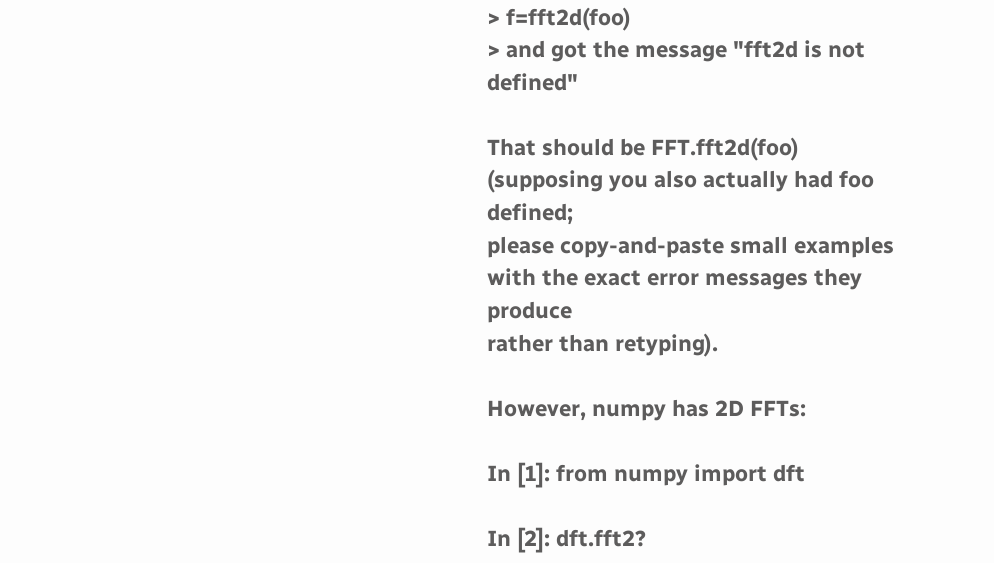> f=fft2d(foo)
> and got the message "fft2d is not defined"

That should be FFT.fft2d(foo) (supposing you also actually had foo defined;
please copy-and-paste small examples with the exact error messages they produce
rather than retyping).

However, numpy has 2D FFTs:

In [1]: from numpy import dft

In [2]: dft.fft2?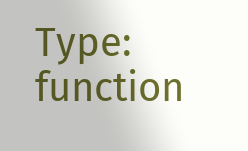Type:           function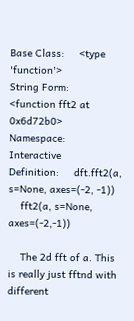Base Class:     <type 'function'>
String Form:    <function fft2 at 0x6d72b0>
Namespace:      Interactive
Definition:     dft.fft2(a, s=None, axes=(-2, -1))
    fft2(a, s=None, axes=(-2,-1))

    The 2d fft of a. This is really just fftnd with different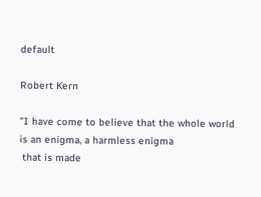default

Robert Kern

"I have come to believe that the whole world is an enigma, a harmless enigma
 that is made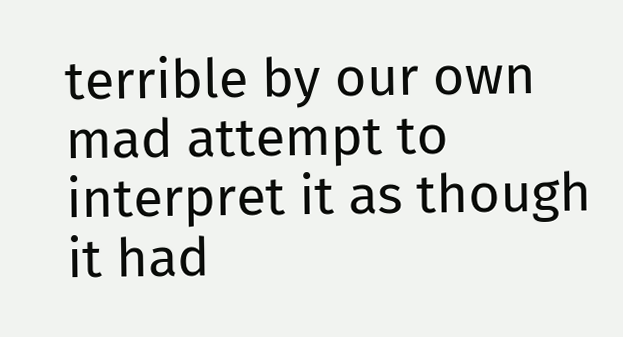terrible by our own mad attempt to interpret it as though it had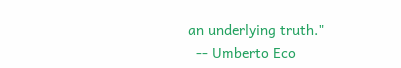an underlying truth."
  -- Umberto Eco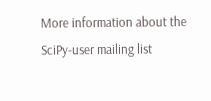More information about the SciPy-user mailing list